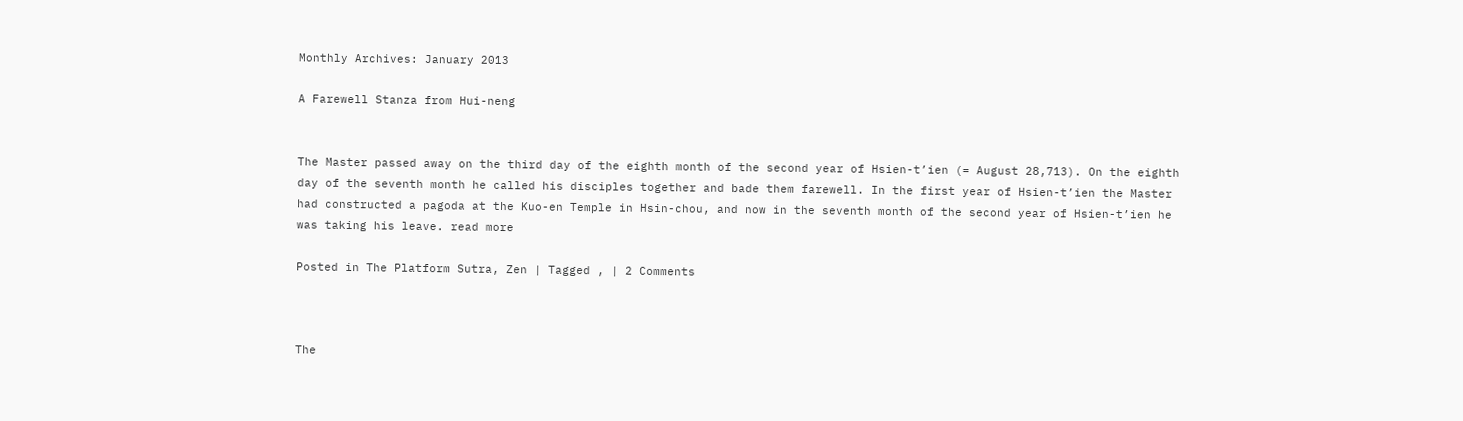Monthly Archives: January 2013

A Farewell Stanza from Hui-neng


The Master passed away on the third day of the eighth month of the second year of Hsien-t’ien (= August 28,713). On the eighth day of the seventh month he called his disciples together and bade them farewell. In the first year of Hsien-t’ien the Master had constructed a pagoda at the Kuo-en Temple in Hsin-chou, and now in the seventh month of the second year of Hsien-t’ien he was taking his leave. read more

Posted in The Platform Sutra, Zen | Tagged , | 2 Comments



The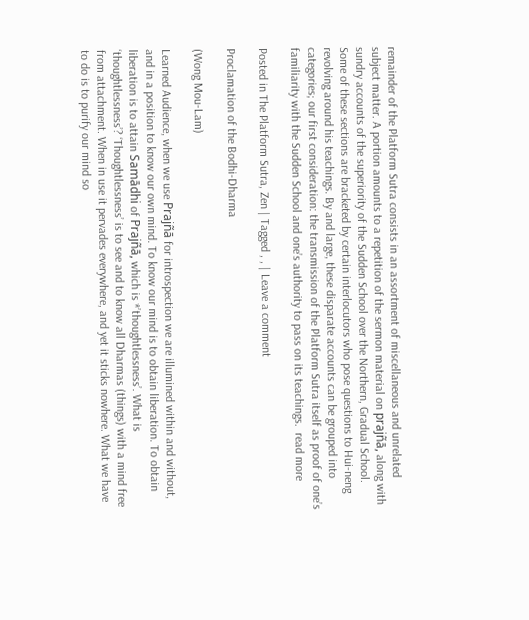remainder of the Platform Sutra consists in an assortment of miscellaneous and unrelated subject matter. A portion amounts to a repetition of the sermon material on prajñā, along with sundry accounts of the superiority of the Sudden School over the Northern, Gradual School. Some of these sections are bracketed by certain interlocutors who pose questions to Hui-neng revolving around his teachings. By and large, these disparate accounts can be grouped into categories; our first consideration: the transmission of the Platform Sutra itself as proof of one’s familiarity with the Sudden School and one’s authority to pass on its teachings.  read more

Posted in The Platform Sutra, Zen | Tagged , , | Leave a comment

Proclamation of the Bodhi-Dharma

(Wong Mou-Lam)

Learned Audience, when we use Prajñā for introspection we are illumined within and without, and in a position to know our own mind. To know our mind is to obtain liberation. To obtain liberation is to attain Samādhi of Prajñā, which is *’thoughtlessness’. What is ‘thoughtlessness’? ‘Thoughtlessness’ is to see and to know all Dharmas (things) with a mind free from attachment. When in use it pervades everywhere, and yet it sticks nowhere. What we have to do is to purify our mind so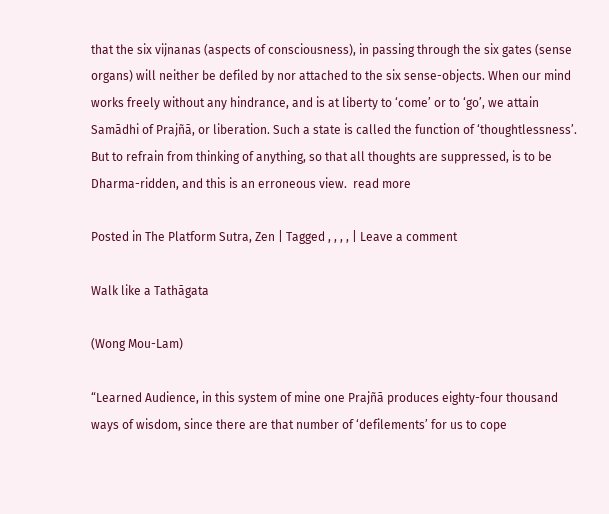that the six vijnanas (aspects of consciousness), in passing through the six gates (sense organs) will neither be defiled by nor attached to the six sense-objects. When our mind works freely without any hindrance, and is at liberty to ‘come’ or to ‘go’, we attain Samādhi of Prajñā, or liberation. Such a state is called the function of ‘thoughtlessness’. But to refrain from thinking of anything, so that all thoughts are suppressed, is to be Dharma-ridden, and this is an erroneous view.  read more

Posted in The Platform Sutra, Zen | Tagged , , , , | Leave a comment

Walk like a Tathāgata

(Wong Mou-Lam)

“Learned Audience, in this system of mine one Prajñā produces eighty-four thousand ways of wisdom, since there are that number of ‘defilements’ for us to cope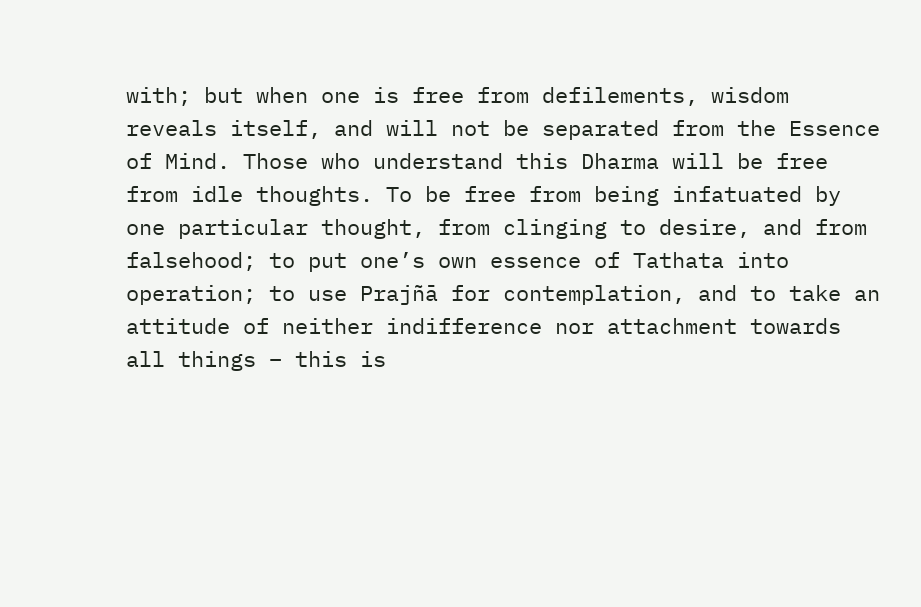with; but when one is free from defilements, wisdom reveals itself, and will not be separated from the Essence of Mind. Those who understand this Dharma will be free from idle thoughts. To be free from being infatuated by one particular thought, from clinging to desire, and from falsehood; to put one’s own essence of Tathata into operation; to use Prajñā for contemplation, and to take an attitude of neither indifference nor attachment towards all things – this is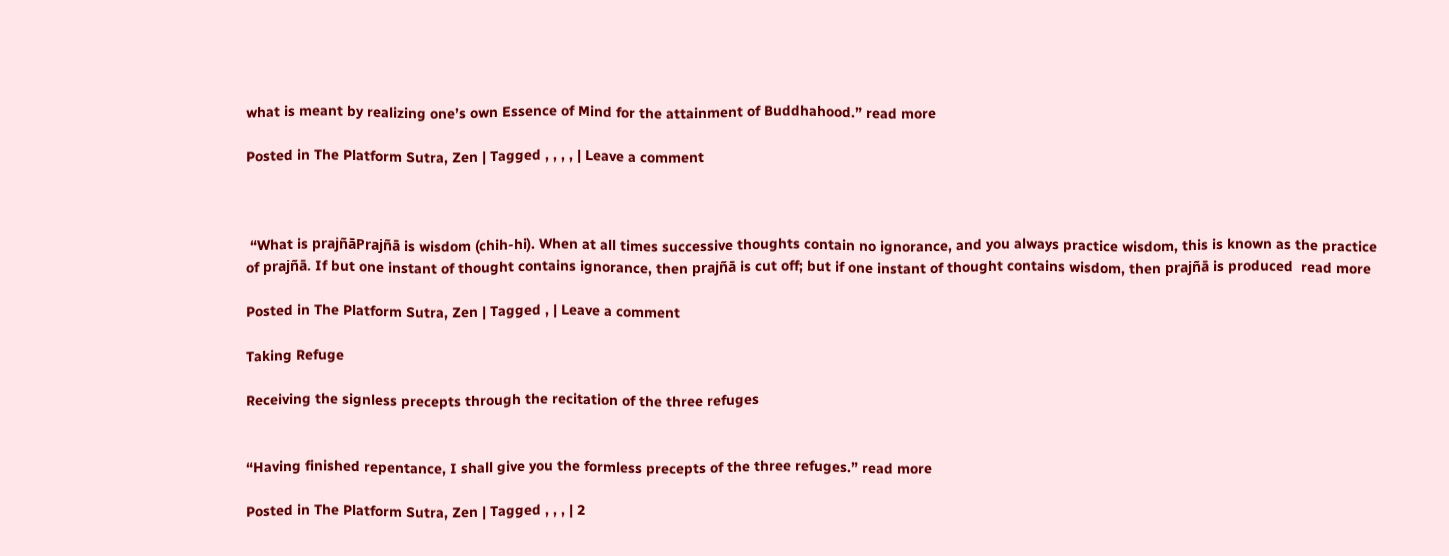what is meant by realizing one’s own Essence of Mind for the attainment of Buddhahood.” read more

Posted in The Platform Sutra, Zen | Tagged , , , , | Leave a comment



 “What is prajñāPrajñā is wisdom (chih-hi). When at all times successive thoughts contain no ignorance, and you always practice wisdom, this is known as the practice of prajñā. If but one instant of thought contains ignorance, then prajñā is cut off; but if one instant of thought contains wisdom, then prajñā is produced  read more

Posted in The Platform Sutra, Zen | Tagged , | Leave a comment

Taking Refuge

Receiving the signless precepts through the recitation of the three refuges


“Having finished repentance, I shall give you the formless precepts of the three refuges.” read more

Posted in The Platform Sutra, Zen | Tagged , , , | 2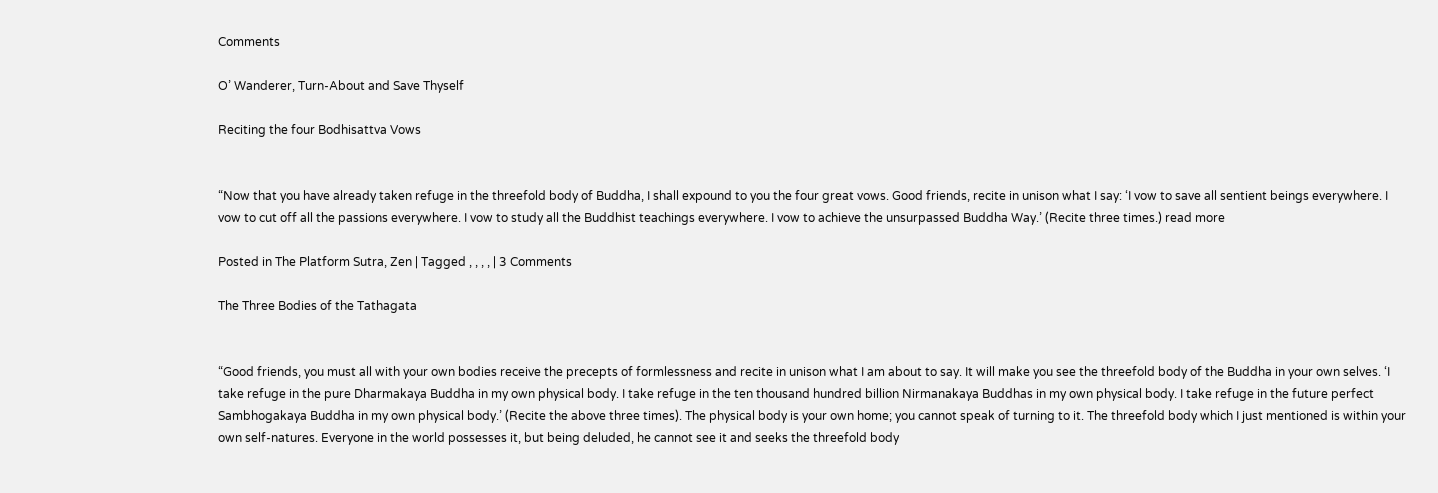Comments

O’ Wanderer, Turn-About and Save Thyself

Reciting the four Bodhisattva Vows


“Now that you have already taken refuge in the threefold body of Buddha, I shall expound to you the four great vows. Good friends, recite in unison what I say: ‘I vow to save all sentient beings everywhere. I vow to cut off all the passions everywhere. I vow to study all the Buddhist teachings everywhere. I vow to achieve the unsurpassed Buddha Way.’ (Recite three times.) read more

Posted in The Platform Sutra, Zen | Tagged , , , , | 3 Comments

The Three Bodies of the Tathagata


“Good friends, you must all with your own bodies receive the precepts of formlessness and recite in unison what I am about to say. It will make you see the threefold body of the Buddha in your own selves. ‘I take refuge in the pure Dharmakaya Buddha in my own physical body. I take refuge in the ten thousand hundred billion Nirmanakaya Buddhas in my own physical body. I take refuge in the future perfect Sambhogakaya Buddha in my own physical body.’ (Recite the above three times). The physical body is your own home; you cannot speak of turning to it. The threefold body which I just mentioned is within your own self-natures. Everyone in the world possesses it, but being deluded, he cannot see it and seeks the threefold body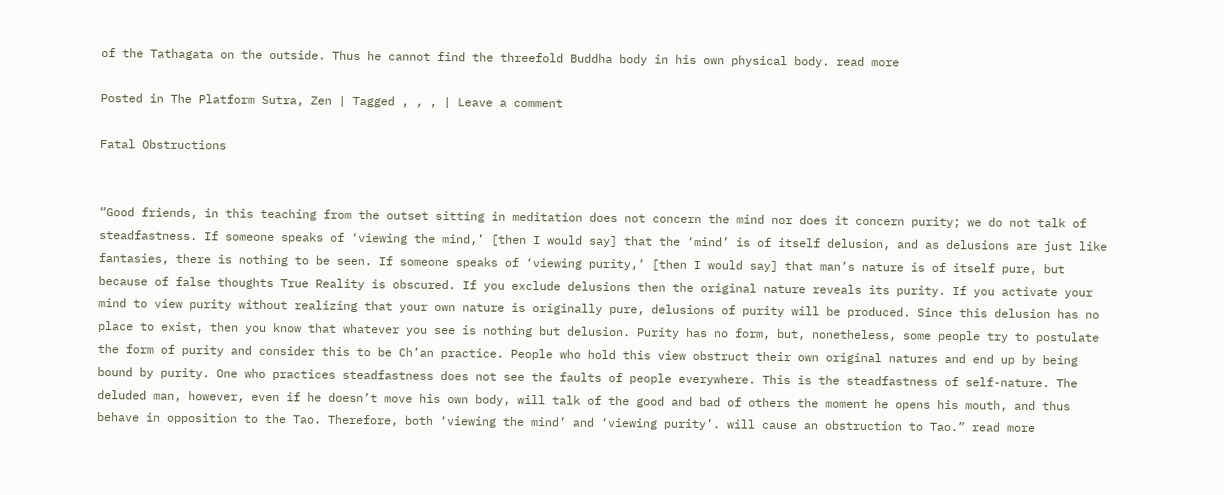of the Tathagata on the outside. Thus he cannot find the threefold Buddha body in his own physical body. read more

Posted in The Platform Sutra, Zen | Tagged , , , | Leave a comment

Fatal Obstructions


“Good friends, in this teaching from the outset sitting in meditation does not concern the mind nor does it concern purity; we do not talk of steadfastness. If someone speaks of ‘viewing the mind,’ [then I would say] that the ‘mind’ is of itself delusion, and as delusions are just like fantasies, there is nothing to be seen. If someone speaks of ‘viewing purity,’ [then I would say] that man’s nature is of itself pure, but because of false thoughts True Reality is obscured. If you exclude delusions then the original nature reveals its purity. If you activate your mind to view purity without realizing that your own nature is originally pure, delusions of purity will be produced. Since this delusion has no place to exist, then you know that whatever you see is nothing but delusion. Purity has no form, but, nonetheless, some people try to postulate the form of purity and consider this to be Ch’an practice. People who hold this view obstruct their own original natures and end up by being bound by purity. One who practices steadfastness does not see the faults of people everywhere. This is the steadfastness of self-nature. The deluded man, however, even if he doesn’t move his own body, will talk of the good and bad of others the moment he opens his mouth, and thus behave in opposition to the Tao. Therefore, both ‘viewing the mind’ and ‘viewing purity’. will cause an obstruction to Tao.” read more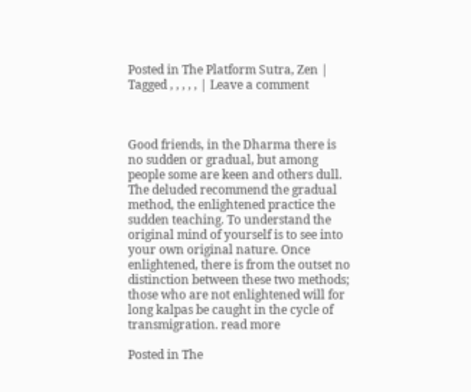Posted in The Platform Sutra, Zen | Tagged , , , , , | Leave a comment



Good friends, in the Dharma there is no sudden or gradual, but among people some are keen and others dull. The deluded recommend the gradual method, the enlightened practice the sudden teaching. To understand the original mind of yourself is to see into your own original nature. Once enlightened, there is from the outset no distinction between these two methods; those who are not enlightened will for long kalpas be caught in the cycle of transmigration. read more

Posted in The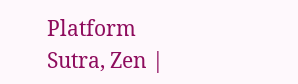Platform Sutra, Zen |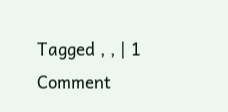Tagged , , | 1 Comment